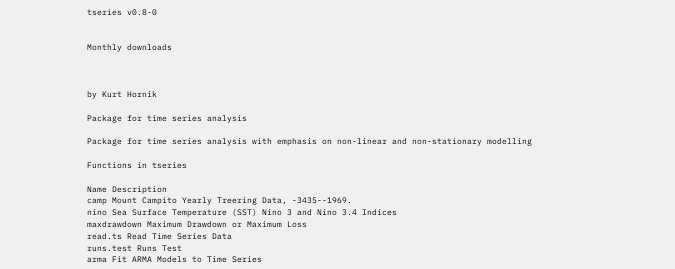tseries v0.8-0


Monthly downloads



by Kurt Hornik

Package for time series analysis

Package for time series analysis with emphasis on non-linear and non-stationary modelling

Functions in tseries

Name Description
camp Mount Campito Yearly Treering Data, -3435--1969.
nino Sea Surface Temperature (SST) Nino 3 and Nino 3.4 Indices
maxdrawdown Maximum Drawdown or Maximum Loss
read.ts Read Time Series Data
runs.test Runs Test
arma Fit ARMA Models to Time Series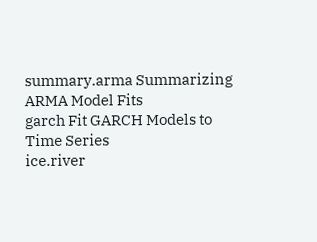summary.arma Summarizing ARMA Model Fits
garch Fit GARCH Models to Time Series
ice.river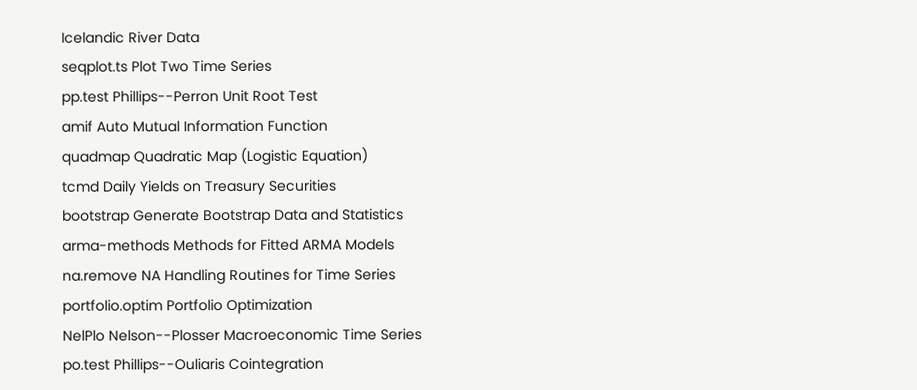Icelandic River Data
seqplot.ts Plot Two Time Series
pp.test Phillips--Perron Unit Root Test
amif Auto Mutual Information Function
quadmap Quadratic Map (Logistic Equation)
tcmd Daily Yields on Treasury Securities
bootstrap Generate Bootstrap Data and Statistics
arma-methods Methods for Fitted ARMA Models
na.remove NA Handling Routines for Time Series
portfolio.optim Portfolio Optimization
NelPlo Nelson--Plosser Macroeconomic Time Series
po.test Phillips--Ouliaris Cointegration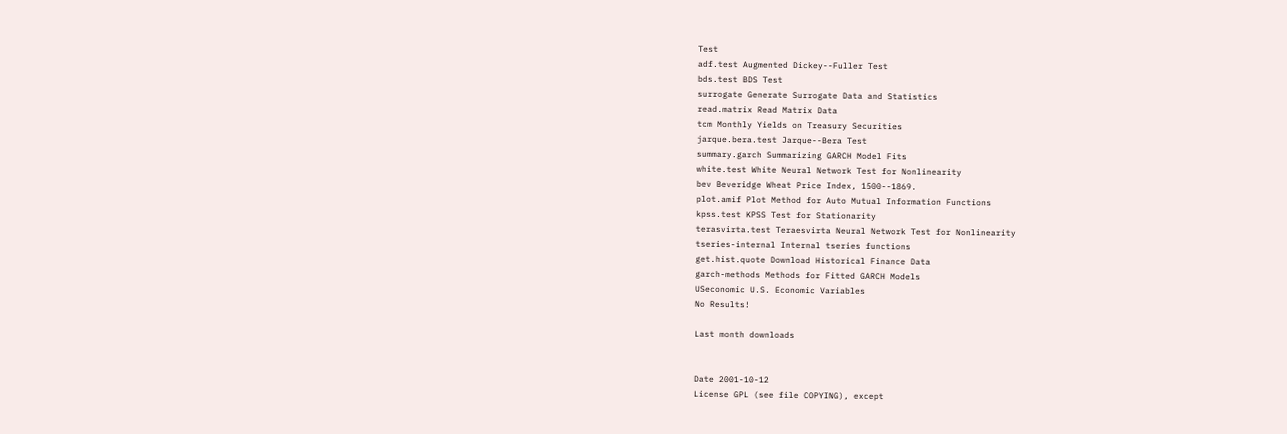Test
adf.test Augmented Dickey--Fuller Test
bds.test BDS Test
surrogate Generate Surrogate Data and Statistics
read.matrix Read Matrix Data
tcm Monthly Yields on Treasury Securities
jarque.bera.test Jarque--Bera Test
summary.garch Summarizing GARCH Model Fits
white.test White Neural Network Test for Nonlinearity
bev Beveridge Wheat Price Index, 1500--1869.
plot.amif Plot Method for Auto Mutual Information Functions
kpss.test KPSS Test for Stationarity
terasvirta.test Teraesvirta Neural Network Test for Nonlinearity
tseries-internal Internal tseries functions
get.hist.quote Download Historical Finance Data
garch-methods Methods for Fitted GARCH Models
USeconomic U.S. Economic Variables
No Results!

Last month downloads


Date 2001-10-12
License GPL (see file COPYING), except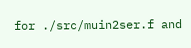for ./src/muin2ser.f and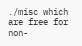./misc which are free for non-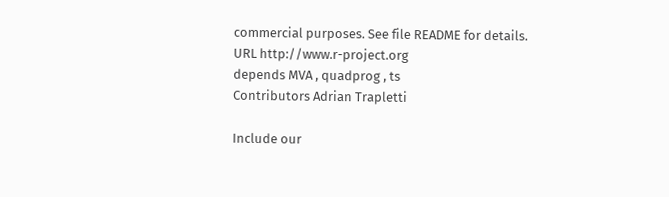commercial purposes. See file README for details.
URL http://www.r-project.org
depends MVA , quadprog , ts
Contributors Adrian Trapletti

Include our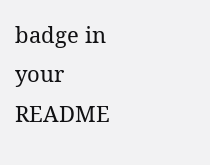badge in your README